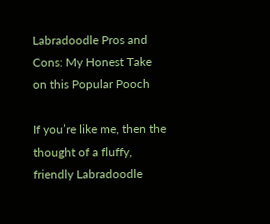Labradoodle Pros and Cons: My Honest Take on this Popular Pooch

If you’re like me, then the thought of a fluffy, friendly Labradoodle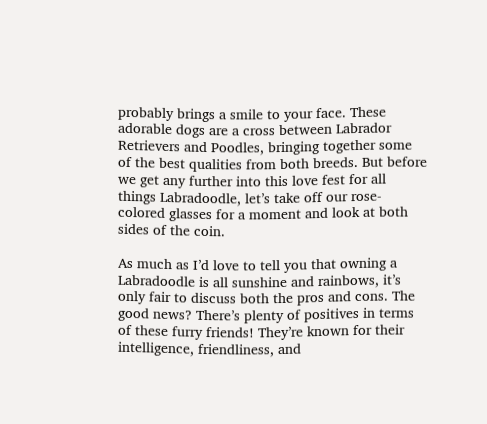probably brings a smile to your face. These adorable dogs are a cross between Labrador Retrievers and Poodles, bringing together some of the best qualities from both breeds. But before we get any further into this love fest for all things Labradoodle, let’s take off our rose-colored glasses for a moment and look at both sides of the coin.

As much as I’d love to tell you that owning a Labradoodle is all sunshine and rainbows, it’s only fair to discuss both the pros and cons. The good news? There’s plenty of positives in terms of these furry friends! They’re known for their intelligence, friendliness, and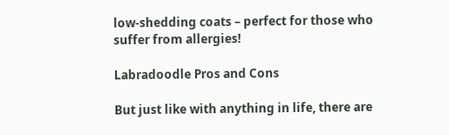low-shedding coats – perfect for those who suffer from allergies!

Labradoodle Pros and Cons

But just like with anything in life, there are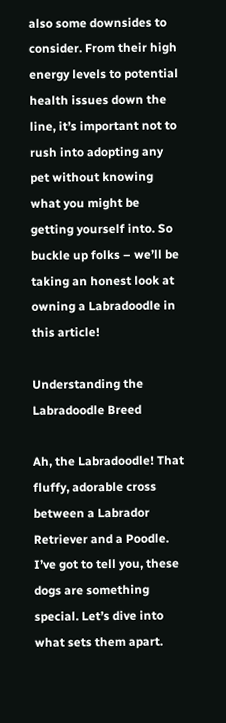also some downsides to consider. From their high energy levels to potential health issues down the line, it’s important not to rush into adopting any pet without knowing what you might be getting yourself into. So buckle up folks – we’ll be taking an honest look at owning a Labradoodle in this article!

Understanding the Labradoodle Breed

Ah, the Labradoodle! That fluffy, adorable cross between a Labrador Retriever and a Poodle. I’ve got to tell you, these dogs are something special. Let’s dive into what sets them apart.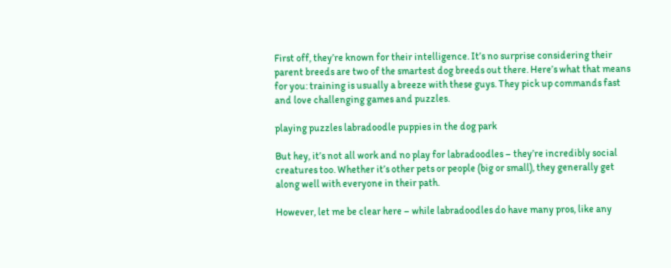First off, they’re known for their intelligence. It’s no surprise considering their parent breeds are two of the smartest dog breeds out there. Here’s what that means for you: training is usually a breeze with these guys. They pick up commands fast and love challenging games and puzzles.

playing puzzles labradoodle puppies in the dog park

But hey, it’s not all work and no play for labradoodles – they’re incredibly social creatures too. Whether it’s other pets or people (big or small), they generally get along well with everyone in their path.

However, let me be clear here – while labradoodles do have many pros, like any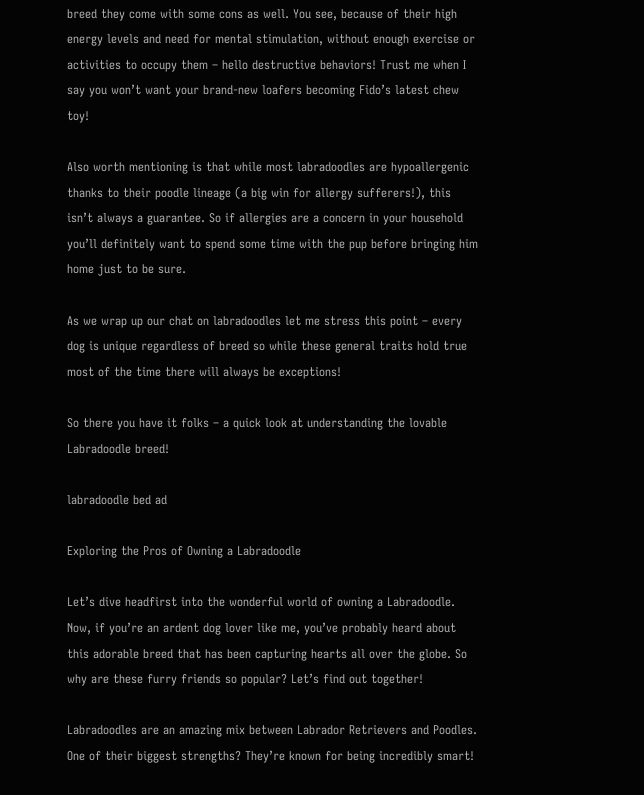breed they come with some cons as well. You see, because of their high energy levels and need for mental stimulation, without enough exercise or activities to occupy them – hello destructive behaviors! Trust me when I say you won’t want your brand-new loafers becoming Fido’s latest chew toy!

Also worth mentioning is that while most labradoodles are hypoallergenic thanks to their poodle lineage (a big win for allergy sufferers!), this isn’t always a guarantee. So if allergies are a concern in your household you’ll definitely want to spend some time with the pup before bringing him home just to be sure.

As we wrap up our chat on labradoodles let me stress this point – every dog is unique regardless of breed so while these general traits hold true most of the time there will always be exceptions!

So there you have it folks – a quick look at understanding the lovable Labradoodle breed!

labradoodle bed ad

Exploring the Pros of Owning a Labradoodle

Let’s dive headfirst into the wonderful world of owning a Labradoodle. Now, if you’re an ardent dog lover like me, you’ve probably heard about this adorable breed that has been capturing hearts all over the globe. So why are these furry friends so popular? Let’s find out together!

Labradoodles are an amazing mix between Labrador Retrievers and Poodles. One of their biggest strengths? They’re known for being incredibly smart!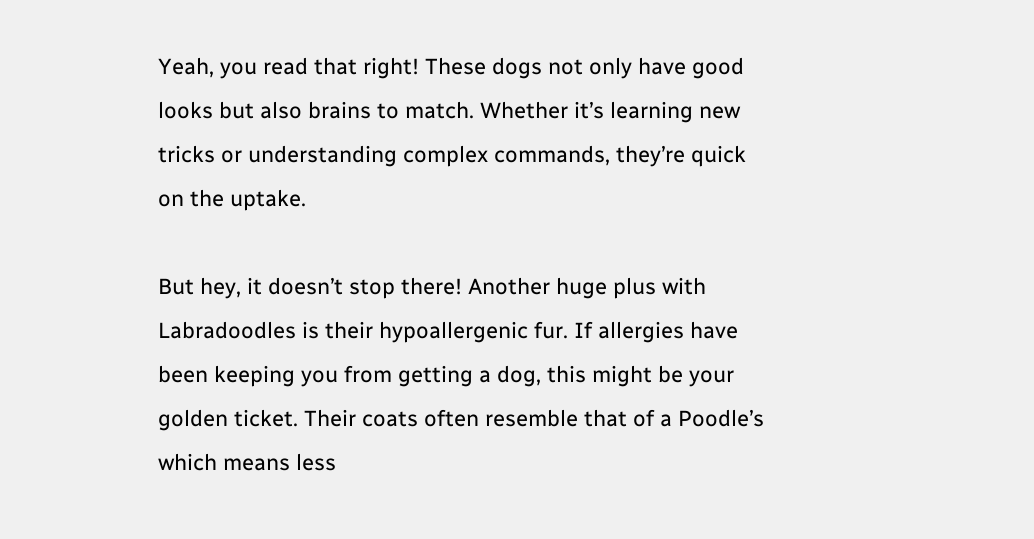Yeah, you read that right! These dogs not only have good looks but also brains to match. Whether it’s learning new tricks or understanding complex commands, they’re quick on the uptake.

But hey, it doesn’t stop there! Another huge plus with Labradoodles is their hypoallergenic fur. If allergies have been keeping you from getting a dog, this might be your golden ticket. Their coats often resemble that of a Poodle’s which means less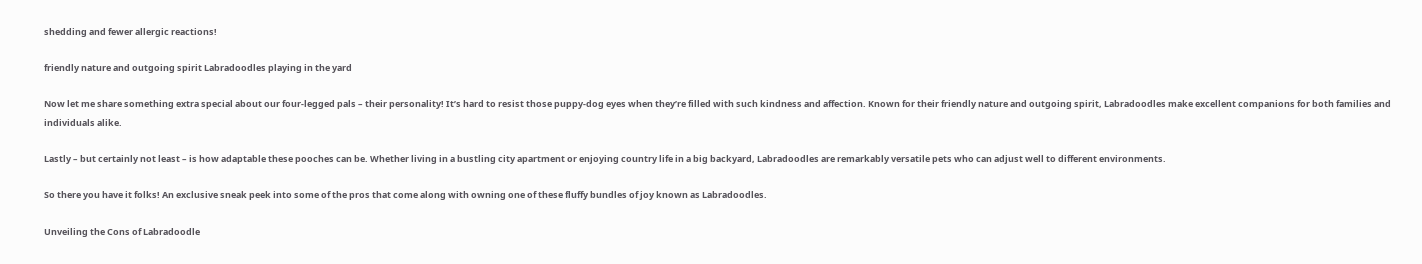shedding and fewer allergic reactions!

friendly nature and outgoing spirit Labradoodles playing in the yard

Now let me share something extra special about our four-legged pals – their personality! It’s hard to resist those puppy-dog eyes when they’re filled with such kindness and affection. Known for their friendly nature and outgoing spirit, Labradoodles make excellent companions for both families and individuals alike.

Lastly – but certainly not least – is how adaptable these pooches can be. Whether living in a bustling city apartment or enjoying country life in a big backyard, Labradoodles are remarkably versatile pets who can adjust well to different environments.

So there you have it folks! An exclusive sneak peek into some of the pros that come along with owning one of these fluffy bundles of joy known as Labradoodles.

Unveiling the Cons of Labradoodle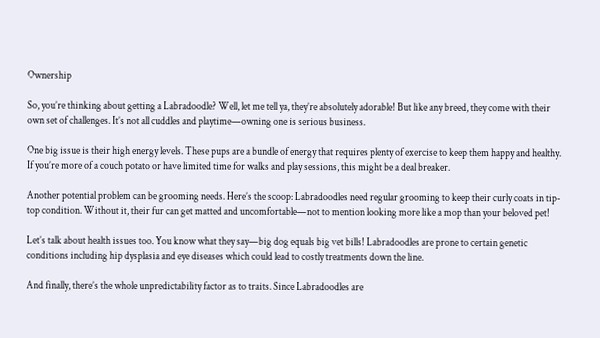Ownership

So, you’re thinking about getting a Labradoodle? Well, let me tell ya, they’re absolutely adorable! But like any breed, they come with their own set of challenges. It’s not all cuddles and playtime—owning one is serious business.

One big issue is their high energy levels. These pups are a bundle of energy that requires plenty of exercise to keep them happy and healthy. If you’re more of a couch potato or have limited time for walks and play sessions, this might be a deal breaker.

Another potential problem can be grooming needs. Here’s the scoop: Labradoodles need regular grooming to keep their curly coats in tip-top condition. Without it, their fur can get matted and uncomfortable—not to mention looking more like a mop than your beloved pet!

Let’s talk about health issues too. You know what they say—big dog equals big vet bills! Labradoodles are prone to certain genetic conditions including hip dysplasia and eye diseases which could lead to costly treatments down the line.

And finally, there’s the whole unpredictability factor as to traits. Since Labradoodles are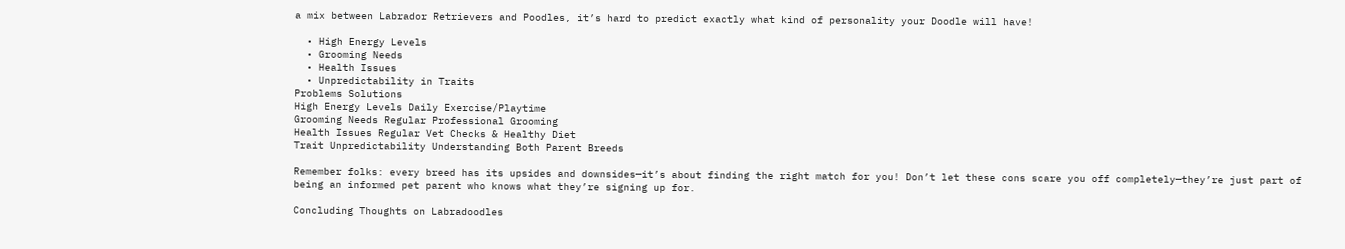a mix between Labrador Retrievers and Poodles, it’s hard to predict exactly what kind of personality your Doodle will have!

  • High Energy Levels
  • Grooming Needs
  • Health Issues
  • Unpredictability in Traits
Problems Solutions
High Energy Levels Daily Exercise/Playtime
Grooming Needs Regular Professional Grooming
Health Issues Regular Vet Checks & Healthy Diet
Trait Unpredictability Understanding Both Parent Breeds

Remember folks: every breed has its upsides and downsides—it’s about finding the right match for you! Don’t let these cons scare you off completely—they’re just part of being an informed pet parent who knows what they’re signing up for.

Concluding Thoughts on Labradoodles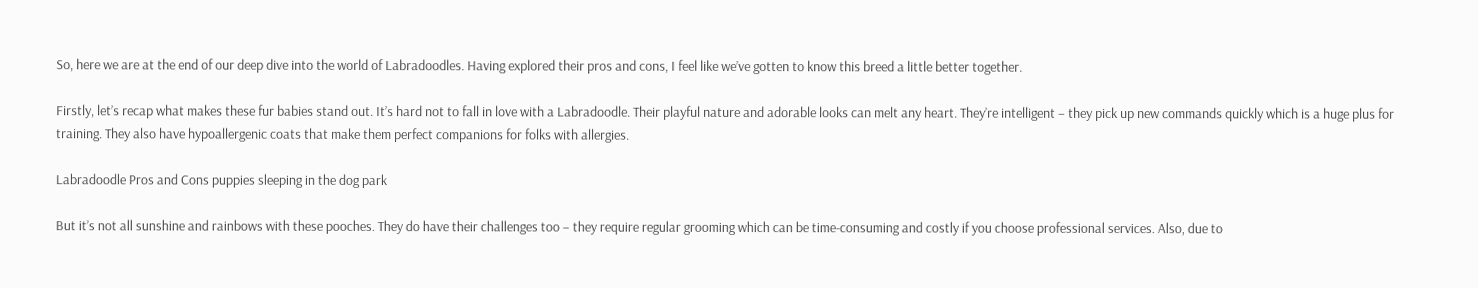So, here we are at the end of our deep dive into the world of Labradoodles. Having explored their pros and cons, I feel like we’ve gotten to know this breed a little better together.

Firstly, let’s recap what makes these fur babies stand out. It’s hard not to fall in love with a Labradoodle. Their playful nature and adorable looks can melt any heart. They’re intelligent – they pick up new commands quickly which is a huge plus for training. They also have hypoallergenic coats that make them perfect companions for folks with allergies.

Labradoodle Pros and Cons puppies sleeping in the dog park

But it’s not all sunshine and rainbows with these pooches. They do have their challenges too – they require regular grooming which can be time-consuming and costly if you choose professional services. Also, due to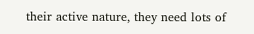their active nature, they need lots of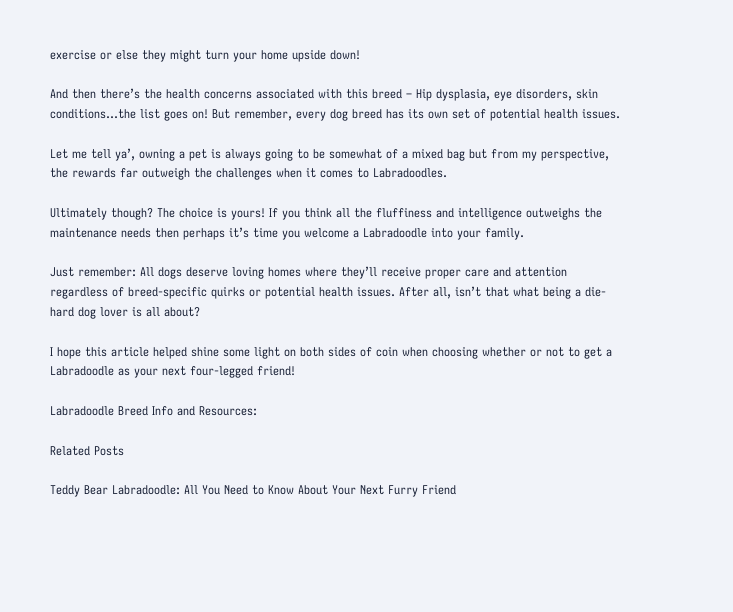exercise or else they might turn your home upside down!

And then there’s the health concerns associated with this breed – Hip dysplasia, eye disorders, skin conditions…the list goes on! But remember, every dog breed has its own set of potential health issues.

Let me tell ya’, owning a pet is always going to be somewhat of a mixed bag but from my perspective, the rewards far outweigh the challenges when it comes to Labradoodles.

Ultimately though? The choice is yours! If you think all the fluffiness and intelligence outweighs the maintenance needs then perhaps it’s time you welcome a Labradoodle into your family.

Just remember: All dogs deserve loving homes where they’ll receive proper care and attention regardless of breed-specific quirks or potential health issues. After all, isn’t that what being a die-hard dog lover is all about?

I hope this article helped shine some light on both sides of coin when choosing whether or not to get a Labradoodle as your next four-legged friend!

Labradoodle Breed Info and Resources:

Related Posts

Teddy Bear Labradoodle: All You Need to Know About Your Next Furry Friend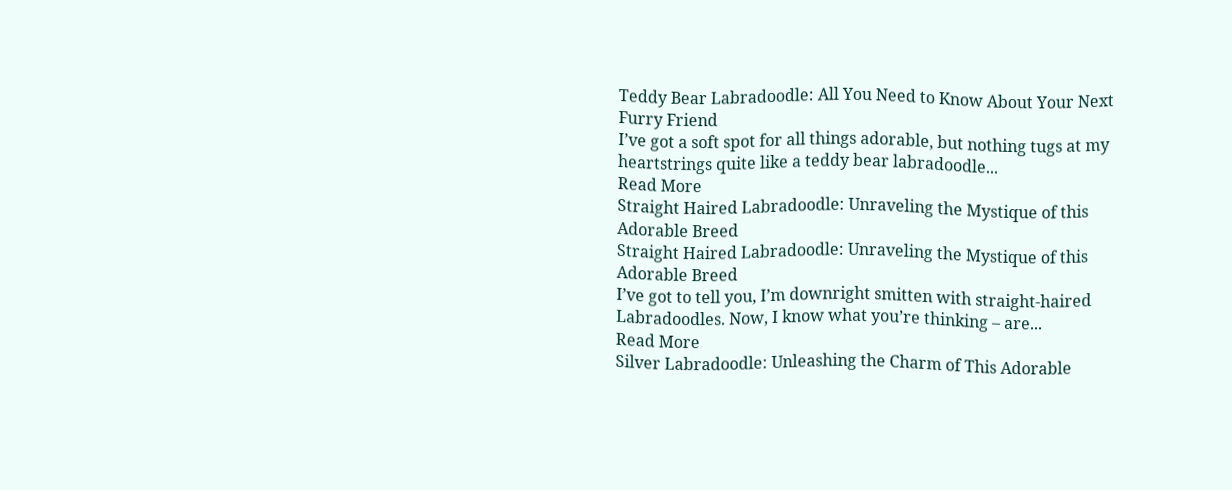Teddy Bear Labradoodle: All You Need to Know About Your Next Furry Friend
I’ve got a soft spot for all things adorable, but nothing tugs at my heartstrings quite like a teddy bear labradoodle...
Read More
Straight Haired Labradoodle: Unraveling the Mystique of this Adorable Breed
Straight Haired Labradoodle: Unraveling the Mystique of this Adorable Breed
I’ve got to tell you, I’m downright smitten with straight-haired Labradoodles. Now, I know what you’re thinking – are...
Read More
Silver Labradoodle: Unleashing the Charm of This Adorable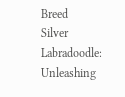Breed
Silver Labradoodle: Unleashing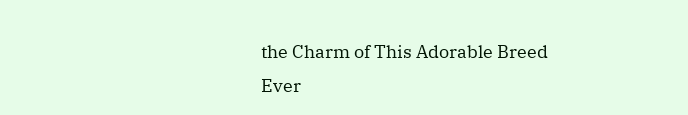the Charm of This Adorable Breed
Ever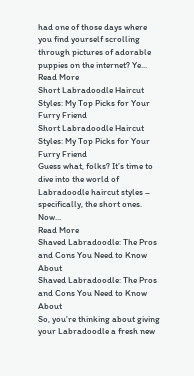had one of those days where you find yourself scrolling through pictures of adorable puppies on the internet? Ye...
Read More
Short Labradoodle Haircut Styles: My Top Picks for Your Furry Friend
Short Labradoodle Haircut Styles: My Top Picks for Your Furry Friend
Guess what, folks? It’s time to dive into the world of Labradoodle haircut styles – specifically, the short ones. Now...
Read More
Shaved Labradoodle: The Pros and Cons You Need to Know About
Shaved Labradoodle: The Pros and Cons You Need to Know About
So, you’re thinking about giving your Labradoodle a fresh new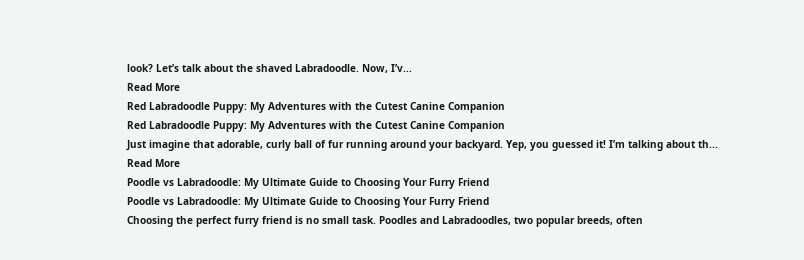look? Let’s talk about the shaved Labradoodle. Now, I’v...
Read More
Red Labradoodle Puppy: My Adventures with the Cutest Canine Companion
Red Labradoodle Puppy: My Adventures with the Cutest Canine Companion
Just imagine that adorable, curly ball of fur running around your backyard. Yep, you guessed it! I’m talking about th...
Read More
Poodle vs Labradoodle: My Ultimate Guide to Choosing Your Furry Friend
Poodle vs Labradoodle: My Ultimate Guide to Choosing Your Furry Friend
Choosing the perfect furry friend is no small task. Poodles and Labradoodles, two popular breeds, often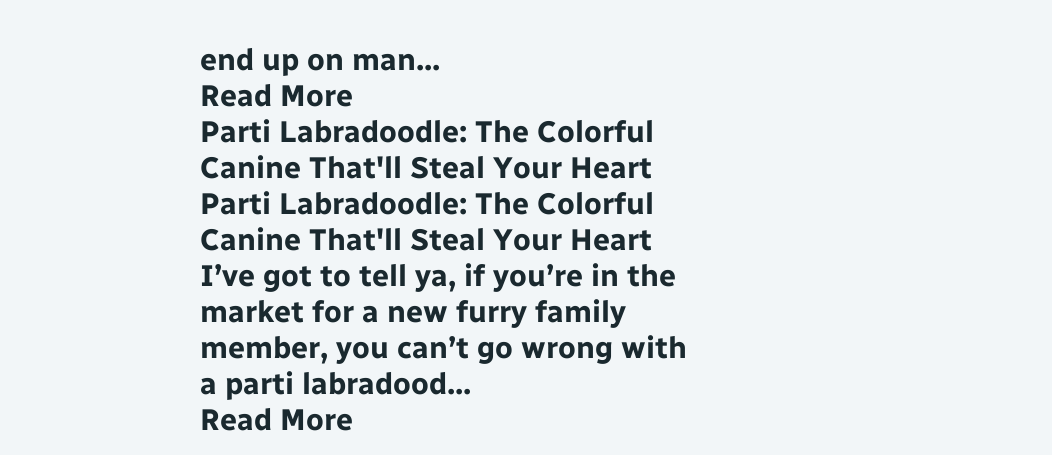end up on man...
Read More
Parti Labradoodle: The Colorful Canine That'll Steal Your Heart
Parti Labradoodle: The Colorful Canine That'll Steal Your Heart
I’ve got to tell ya, if you’re in the market for a new furry family member, you can’t go wrong with a parti labradood...
Read More